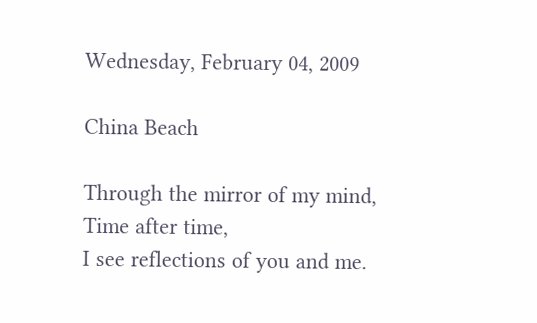Wednesday, February 04, 2009

China Beach

Through the mirror of my mind,
Time after time,
I see reflections of you and me.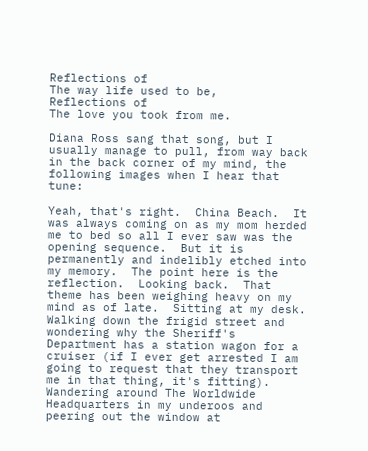Reflections of
The way life used to be,
Reflections of
The love you took from me.

Diana Ross sang that song, but I usually manage to pull, from way back in the back corner of my mind, the following images when I hear that tune:

Yeah, that's right.  China Beach.  It was always coming on as my mom herded me to bed so all I ever saw was the opening sequence.  But it is permanently and indelibly etched into my memory.  The point here is the reflection.  Looking back.  That theme has been weighing heavy on my mind as of late.  Sitting at my desk.  Walking down the frigid street and wondering why the Sheriff's Department has a station wagon for a cruiser (if I ever get arrested I am going to request that they transport me in that thing, it's fitting).  Wandering around The Worldwide Headquarters in my underoos and peering out the window at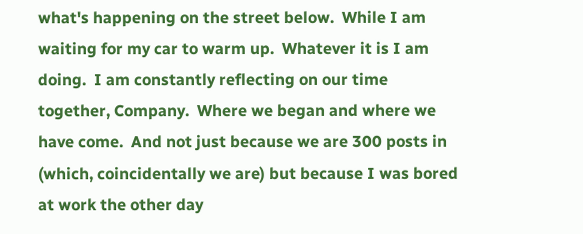what's happening on the street below.  While I am waiting for my car to warm up.  Whatever it is I am doing.  I am constantly reflecting on our time together, Company.  Where we began and where we have come.  And not just because we are 300 posts in (which, coincidentally we are) but because I was bored at work the other day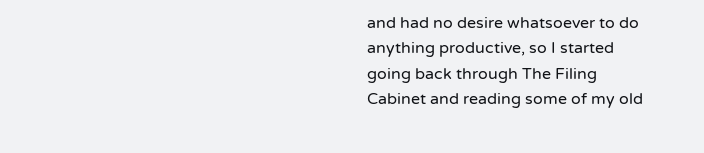and had no desire whatsoever to do anything productive, so I started going back through The Filing Cabinet and reading some of my old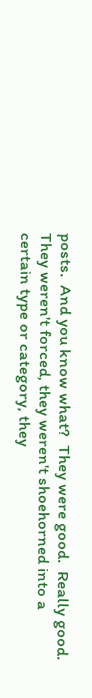posts.  And you know what?  They were good.  Really good.  They weren't forced, they weren't shoehorned into a certain type or category, they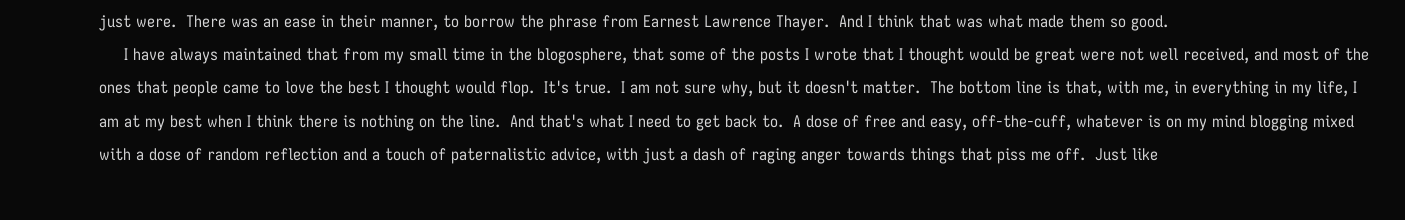just were.  There was an ease in their manner, to borrow the phrase from Earnest Lawrence Thayer.  And I think that was what made them so good.
     I have always maintained that from my small time in the blogosphere, that some of the posts I wrote that I thought would be great were not well received, and most of the ones that people came to love the best I thought would flop.  It's true.  I am not sure why, but it doesn't matter.  The bottom line is that, with me, in everything in my life, I am at my best when I think there is nothing on the line.  And that's what I need to get back to.  A dose of free and easy, off-the-cuff, whatever is on my mind blogging mixed with a dose of random reflection and a touch of paternalistic advice, with just a dash of raging anger towards things that piss me off.  Just like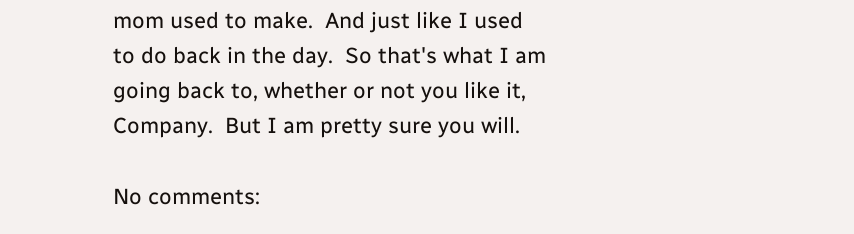mom used to make.  And just like I used to do back in the day.  So that's what I am going back to, whether or not you like it, Company.  But I am pretty sure you will.

No comments: